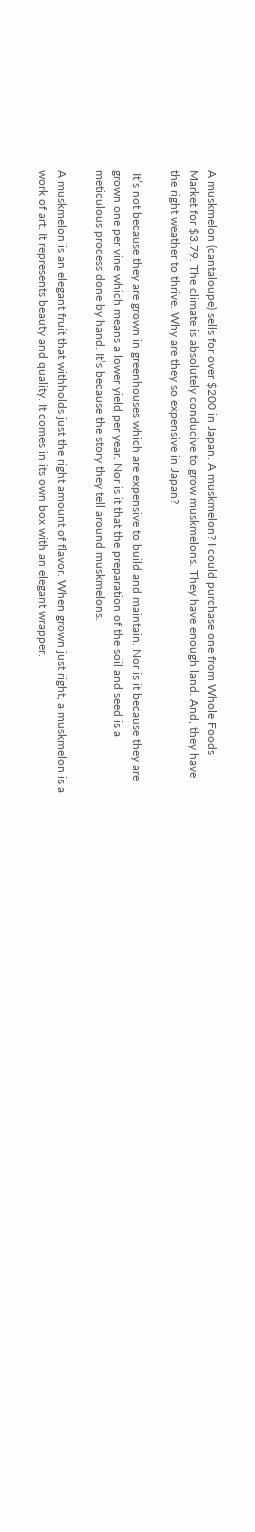A muskmelon (cantaloupe) sells for over $200 in Japan. A muskmelon? I could purchase one from Whole Foods Market for $3.79. The climate is absolutely conducive to grow muskmelons. They have enough land. And, they have the right weather to thrive. Why are they so expensive in Japan?

 It’s not because they are grown in greenhouses which are expensive to build and maintain. Nor is it because they are grown one per vine which means a lower yield per year. Nor is it that the preparation of the soil and seed is a meticulous process done by hand. It’s because the story they tell around muskmelons.

A muskmelon is an elegant fruit that withholds just the right amount of flavor. When grown just right, a muskmelon is a work of art. It represents beauty and quality. It comes in its own box with an elegant wrapper.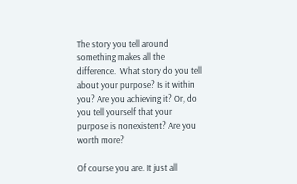The story you tell around something makes all the difference.  What story do you tell about your purpose? Is it within you? Are you achieving it? Or, do you tell yourself that your purpose is nonexistent? Are you worth more?

Of course you are. It just all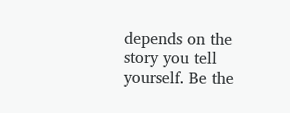depends on the story you tell yourself. Be the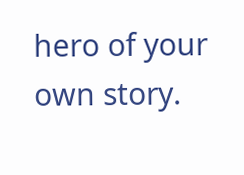hero of your own story.